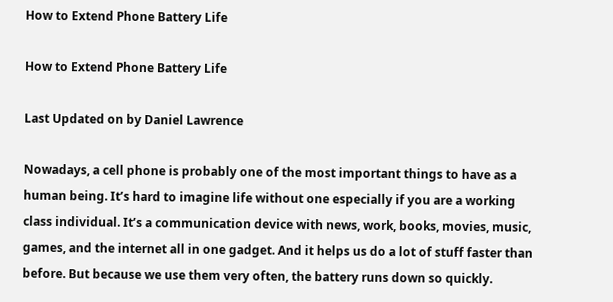How to Extend Phone Battery Life

How to Extend Phone Battery Life

Last Updated on by Daniel Lawrence

Nowadays, a cell phone is probably one of the most important things to have as a human being. It’s hard to imagine life without one especially if you are a working class individual. It’s a communication device with news, work, books, movies, music, games, and the internet all in one gadget. And it helps us do a lot of stuff faster than before. But because we use them very often, the battery runs down so quickly.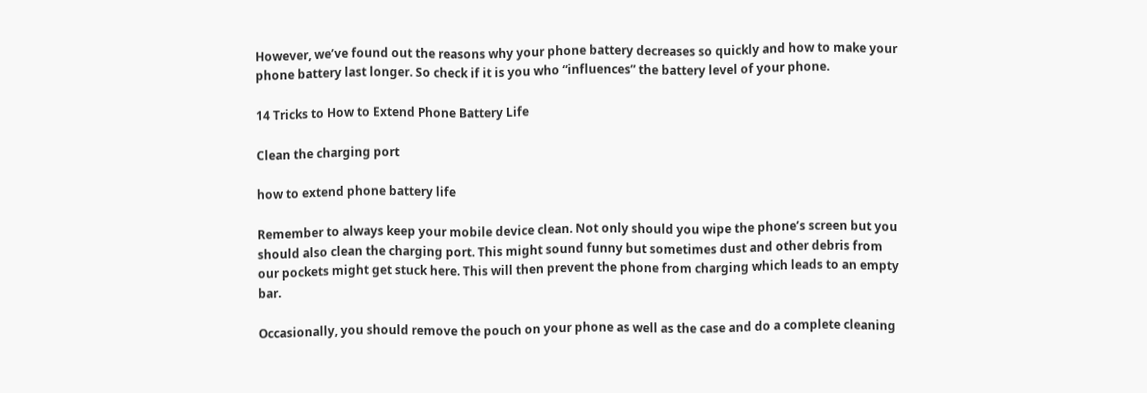However, we’ve found out the reasons why your phone battery decreases so quickly and how to make your phone battery last longer. So check if it is you who “influences” the battery level of your phone.

14 Tricks to How to Extend Phone Battery Life

Clean the charging port

how to extend phone battery life

Remember to always keep your mobile device clean. Not only should you wipe the phone’s screen but you should also clean the charging port. This might sound funny but sometimes dust and other debris from our pockets might get stuck here. This will then prevent the phone from charging which leads to an empty bar.

Occasionally, you should remove the pouch on your phone as well as the case and do a complete cleaning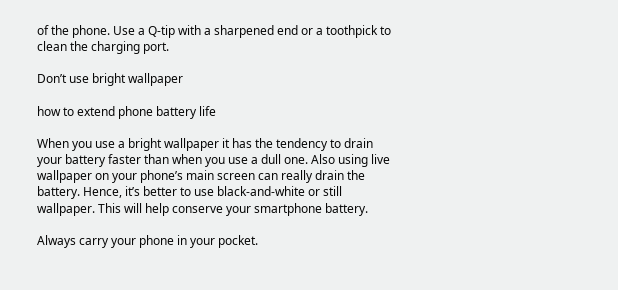of the phone. Use a Q-tip with a sharpened end or a toothpick to clean the charging port.

Don’t use bright wallpaper

how to extend phone battery life

When you use a bright wallpaper it has the tendency to drain your battery faster than when you use a dull one. Also using live wallpaper on your phone’s main screen can really drain the battery. Hence, it’s better to use black-and-white or still wallpaper. This will help conserve your smartphone battery.

Always carry your phone in your pocket.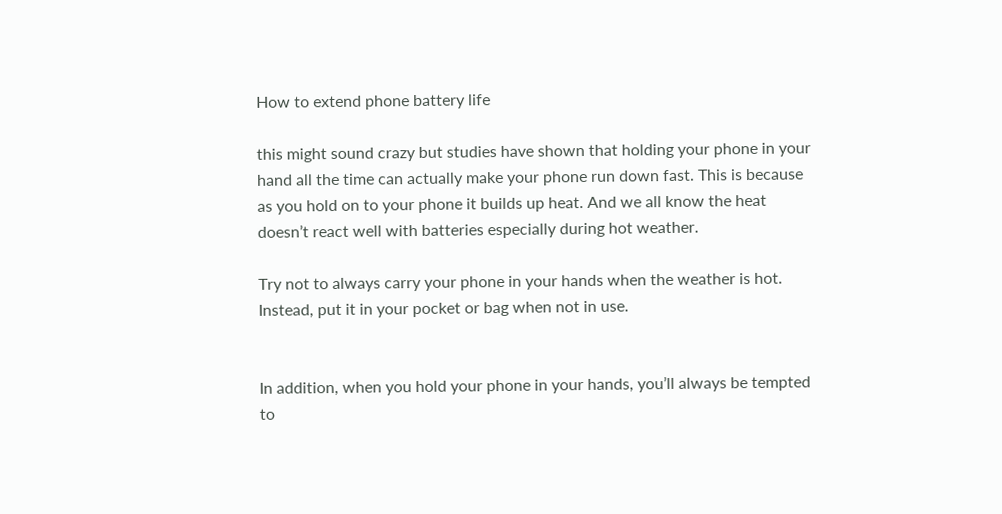How to extend phone battery life

this might sound crazy but studies have shown that holding your phone in your hand all the time can actually make your phone run down fast. This is because as you hold on to your phone it builds up heat. And we all know the heat doesn’t react well with batteries especially during hot weather.

Try not to always carry your phone in your hands when the weather is hot. Instead, put it in your pocket or bag when not in use.


In addition, when you hold your phone in your hands, you’ll always be tempted to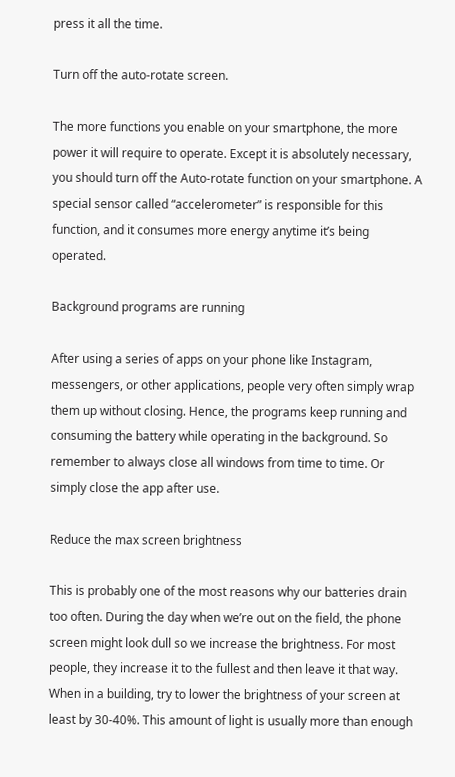press it all the time.

Turn off the auto-rotate screen.

The more functions you enable on your smartphone, the more power it will require to operate. Except it is absolutely necessary, you should turn off the Auto-rotate function on your smartphone. A special sensor called “accelerometer” is responsible for this function, and it consumes more energy anytime it’s being operated.

Background programs are running

After using a series of apps on your phone like Instagram, messengers, or other applications, people very often simply wrap them up without closing. Hence, the programs keep running and consuming the battery while operating in the background. So remember to always close all windows from time to time. Or simply close the app after use.

Reduce the max screen brightness

This is probably one of the most reasons why our batteries drain too often. During the day when we’re out on the field, the phone screen might look dull so we increase the brightness. For most people, they increase it to the fullest and then leave it that way. When in a building, try to lower the brightness of your screen at least by 30-40%. This amount of light is usually more than enough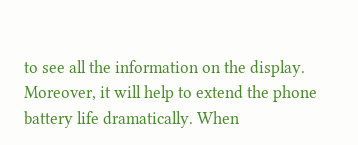to see all the information on the display. Moreover, it will help to extend the phone battery life dramatically. When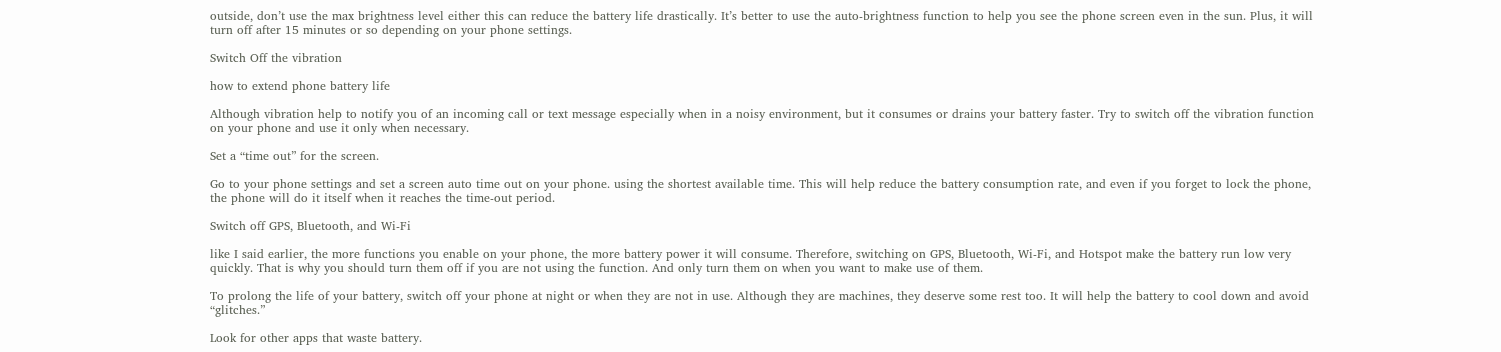outside, don’t use the max brightness level either this can reduce the battery life drastically. It’s better to use the auto-brightness function to help you see the phone screen even in the sun. Plus, it will turn off after 15 minutes or so depending on your phone settings.

Switch Off the vibration

how to extend phone battery life

Although vibration help to notify you of an incoming call or text message especially when in a noisy environment, but it consumes or drains your battery faster. Try to switch off the vibration function on your phone and use it only when necessary.

Set a “time out” for the screen.

Go to your phone settings and set a screen auto time out on your phone. using the shortest available time. This will help reduce the battery consumption rate, and even if you forget to lock the phone, the phone will do it itself when it reaches the time-out period.

Switch off GPS, Bluetooth, and Wi-Fi

like I said earlier, the more functions you enable on your phone, the more battery power it will consume. Therefore, switching on GPS, Bluetooth, Wi-Fi, and Hotspot make the battery run low very quickly. That is why you should turn them off if you are not using the function. And only turn them on when you want to make use of them.

To prolong the life of your battery, switch off your phone at night or when they are not in use. Although they are machines, they deserve some rest too. It will help the battery to cool down and avoid “glitches.”

Look for other apps that waste battery.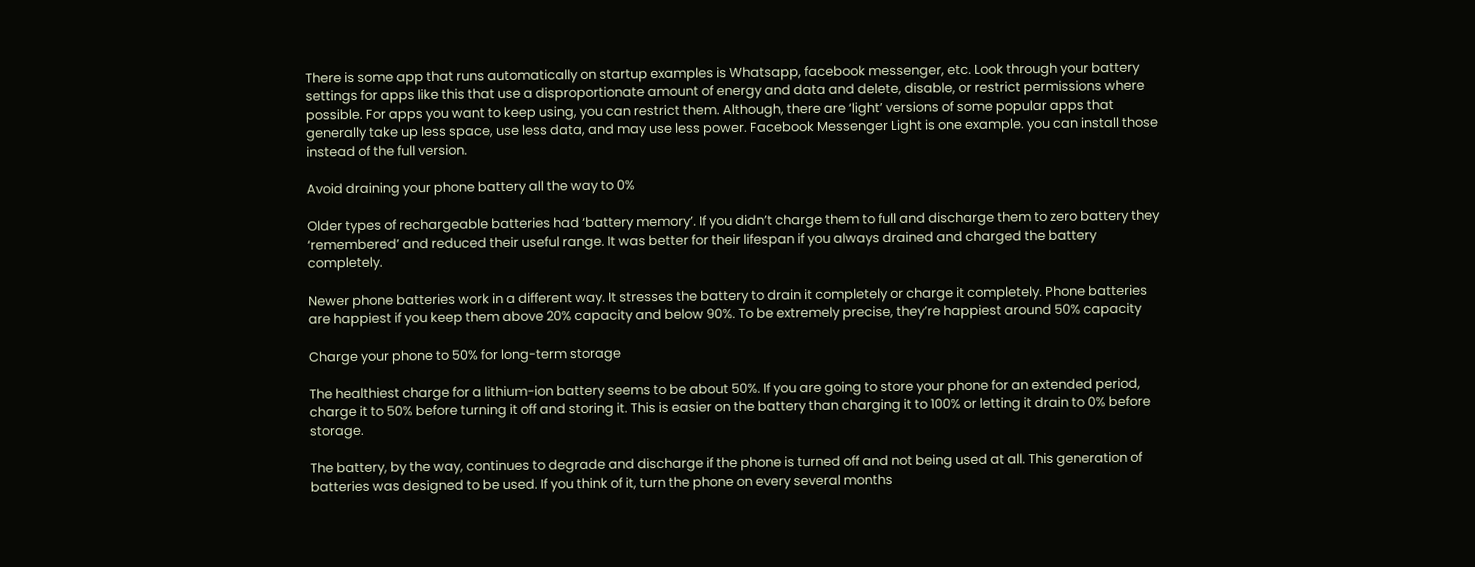There is some app that runs automatically on startup examples is Whatsapp, facebook messenger, etc. Look through your battery settings for apps like this that use a disproportionate amount of energy and data and delete, disable, or restrict permissions where possible. For apps you want to keep using, you can restrict them. Although, there are ‘light’ versions of some popular apps that generally take up less space, use less data, and may use less power. Facebook Messenger Light is one example. you can install those instead of the full version.

Avoid draining your phone battery all the way to 0%

Older types of rechargeable batteries had ‘battery memory’. If you didn’t charge them to full and discharge them to zero battery they ‘remembered’ and reduced their useful range. It was better for their lifespan if you always drained and charged the battery completely.

Newer phone batteries work in a different way. It stresses the battery to drain it completely or charge it completely. Phone batteries are happiest if you keep them above 20% capacity and below 90%. To be extremely precise, they’re happiest around 50% capacity

Charge your phone to 50% for long-term storage

The healthiest charge for a lithium-ion battery seems to be about 50%. If you are going to store your phone for an extended period, charge it to 50% before turning it off and storing it. This is easier on the battery than charging it to 100% or letting it drain to 0% before storage.

The battery, by the way, continues to degrade and discharge if the phone is turned off and not being used at all. This generation of batteries was designed to be used. If you think of it, turn the phone on every several months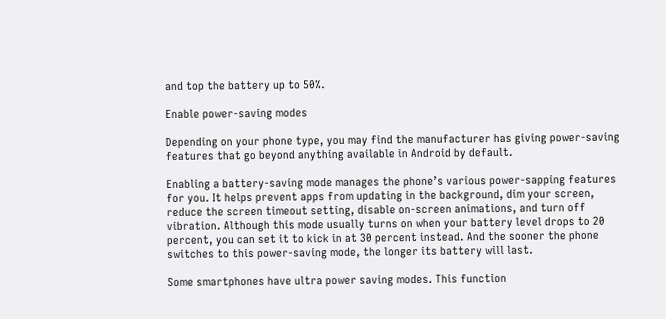and top the battery up to 50%.

Enable power-saving modes

Depending on your phone type, you may find the manufacturer has giving power-saving features that go beyond anything available in Android by default.

Enabling a battery-saving mode manages the phone’s various power-sapping features for you. It helps prevent apps from updating in the background, dim your screen, reduce the screen timeout setting, disable on-screen animations, and turn off vibration. Although this mode usually turns on when your battery level drops to 20 percent, you can set it to kick in at 30 percent instead. And the sooner the phone switches to this power-saving mode, the longer its battery will last.

Some smartphones have ultra power saving modes. This function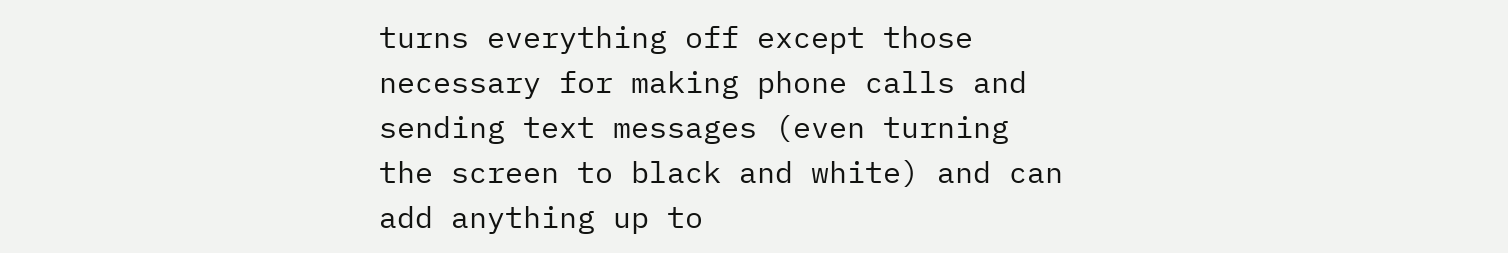turns everything off except those necessary for making phone calls and sending text messages (even turning the screen to black and white) and can add anything up to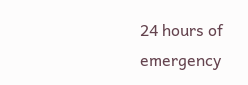24 hours of emergency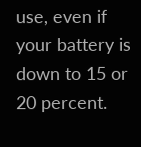use, even if your battery is down to 15 or 20 percent.